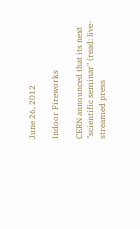June 26, 2012

Indoor Fireworks

CERN announced that its next "scientific seminar" (read: live-streamed press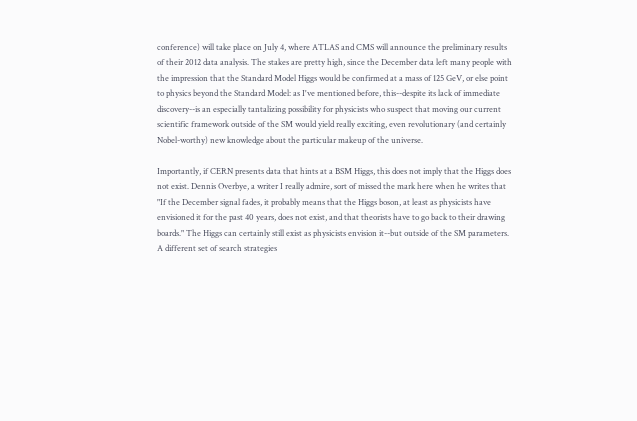conference) will take place on July 4, where ATLAS and CMS will announce the preliminary results of their 2012 data analysis. The stakes are pretty high, since the December data left many people with the impression that the Standard Model Higgs would be confirmed at a mass of 125 GeV, or else point to physics beyond the Standard Model: as I've mentioned before, this--despite its lack of immediate discovery--is an especially tantalizing possibility for physicists who suspect that moving our current scientific framework outside of the SM would yield really exciting, even revolutionary (and certainly Nobel-worthy) new knowledge about the particular makeup of the universe.

Importantly, if CERN presents data that hints at a BSM Higgs, this does not imply that the Higgs does not exist. Dennis Overbye, a writer I really admire, sort of missed the mark here when he writes that "If the December signal fades, it probably means that the Higgs boson, at least as physicists have envisioned it for the past 40 years, does not exist, and that theorists have to go back to their drawing boards." The Higgs can certainly still exist as physicists envision it--but outside of the SM parameters. A different set of search strategies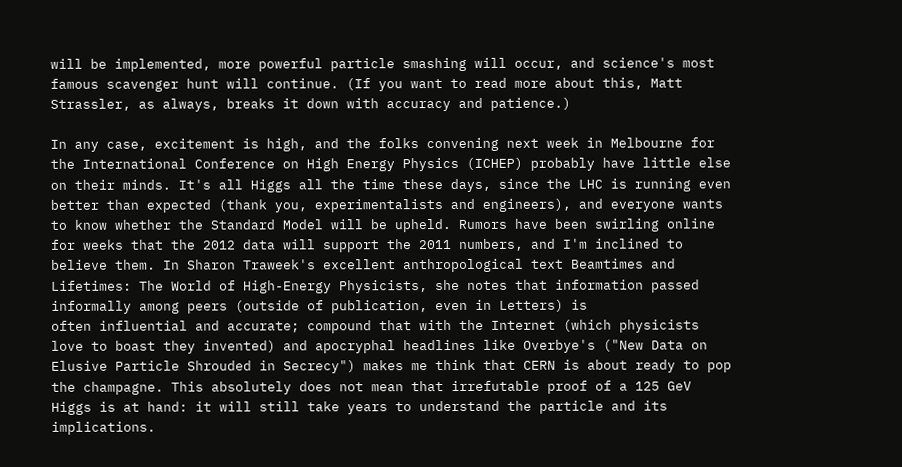will be implemented, more powerful particle smashing will occur, and science's most famous scavenger hunt will continue. (If you want to read more about this, Matt Strassler, as always, breaks it down with accuracy and patience.)

In any case, excitement is high, and the folks convening next week in Melbourne for the International Conference on High Energy Physics (ICHEP) probably have little else on their minds. It's all Higgs all the time these days, since the LHC is running even better than expected (thank you, experimentalists and engineers), and everyone wants to know whether the Standard Model will be upheld. Rumors have been swirling online for weeks that the 2012 data will support the 2011 numbers, and I'm inclined to believe them. In Sharon Traweek's excellent anthropological text Beamtimes and Lifetimes: The World of High-Energy Physicists, she notes that information passed informally among peers (outside of publication, even in Letters) is
often influential and accurate; compound that with the Internet (which physicists love to boast they invented) and apocryphal headlines like Overbye's ("New Data on Elusive Particle Shrouded in Secrecy") makes me think that CERN is about ready to pop the champagne. This absolutely does not mean that irrefutable proof of a 125 GeV Higgs is at hand: it will still take years to understand the particle and its implications.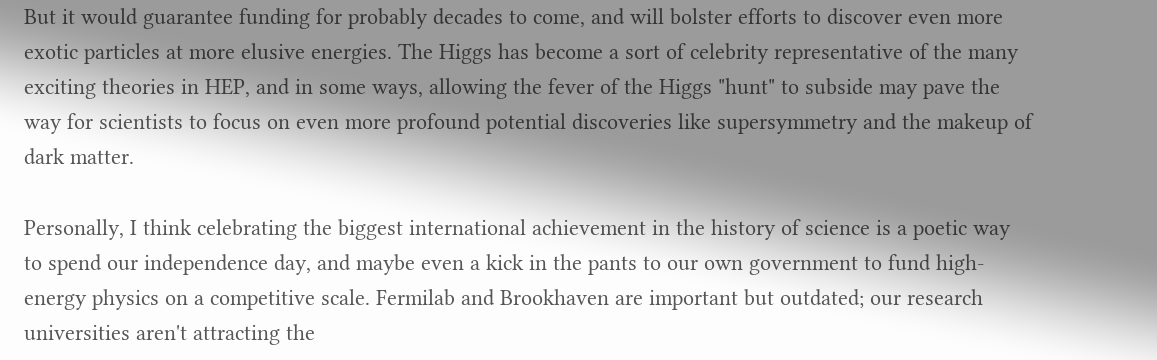But it would guarantee funding for probably decades to come, and will bolster efforts to discover even more exotic particles at more elusive energies. The Higgs has become a sort of celebrity representative of the many exciting theories in HEP, and in some ways, allowing the fever of the Higgs "hunt" to subside may pave the way for scientists to focus on even more profound potential discoveries like supersymmetry and the makeup of dark matter.

Personally, I think celebrating the biggest international achievement in the history of science is a poetic way to spend our independence day, and maybe even a kick in the pants to our own government to fund high-energy physics on a competitive scale. Fermilab and Brookhaven are important but outdated; our research universities aren't attracting the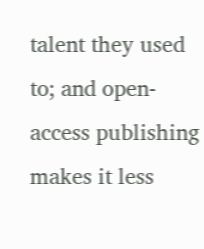talent they used to; and open-access publishing makes it less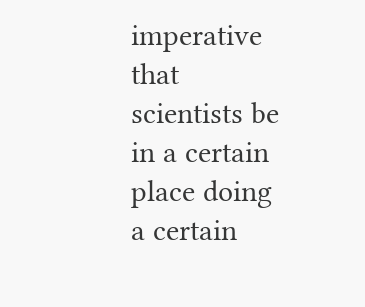imperative that scientists be in a certain place doing a certain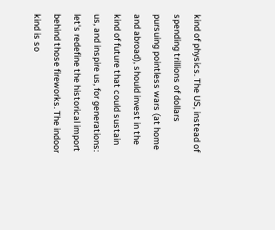kind of physics. The US, instead of spending trillions of dollars pursuing pointless wars (at home and abroad), should invest in the kind of future that could sustain us, and inspire us, for generations: let's redefine the historical import behind those fireworks. The indoor kind is so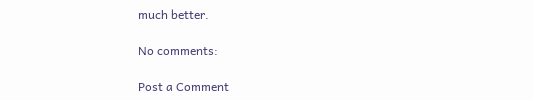much better.

No comments:

Post a Comment